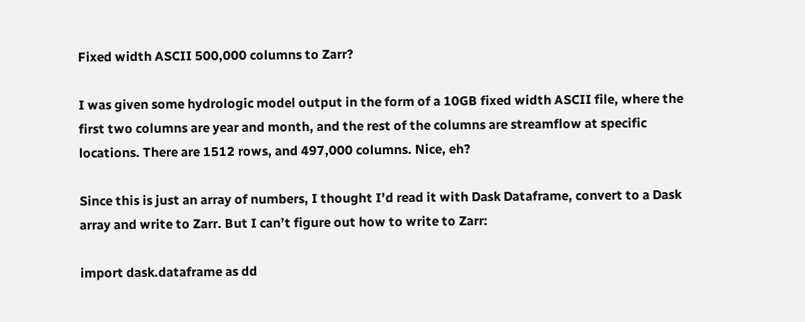Fixed width ASCII 500,000 columns to Zarr?

I was given some hydrologic model output in the form of a 10GB fixed width ASCII file, where the first two columns are year and month, and the rest of the columns are streamflow at specific locations. There are 1512 rows, and 497,000 columns. Nice, eh?

Since this is just an array of numbers, I thought I’d read it with Dask Dataframe, convert to a Dask array and write to Zarr. But I can’t figure out how to write to Zarr:

import dask.dataframe as dd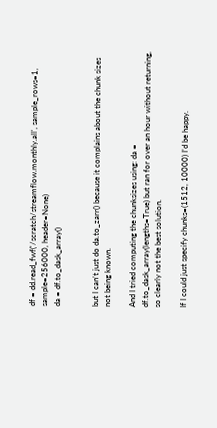df = dd.read_fwf('/scratch/streamflow.monthly.all', sample_rows=1, sample=256000, header=None)
da = df.to_dask_array()


but I can’t just do da.to_zarr() because it complains about the chunk sizes not being known.

And I tried computing the chunksizes using: da = df.to_dask_array(lengths=True) but ran for over an hour without returning, so clearly not the best solution.

If I could just specify chunks=(1512, 10000) I’d be happy.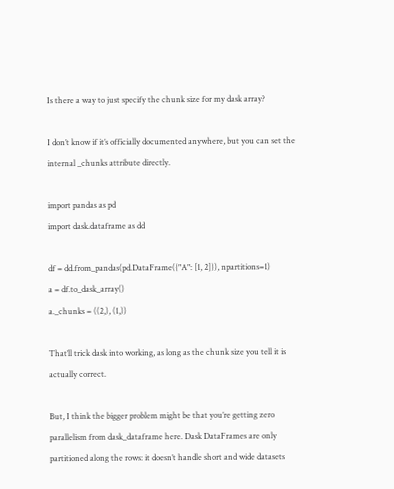Is there a way to just specify the chunk size for my dask array?

I don’t know if it’s officially documented anywhere, but you can set the internal _chunks attribute directly.

import pandas as pd
import dask.dataframe as dd

df = dd.from_pandas(pd.DataFrame({"A": [1, 2]}), npartitions=1)
a = df.to_dask_array()
a._chunks = ((2,), (1,))

That’ll trick dask into working, as long as the chunk size you tell it is actually correct.

But, I think the bigger problem might be that you’re getting zero parallelism from dask_dataframe here. Dask DataFrames are only partitioned along the rows: it doesn’t handle short and wide datasets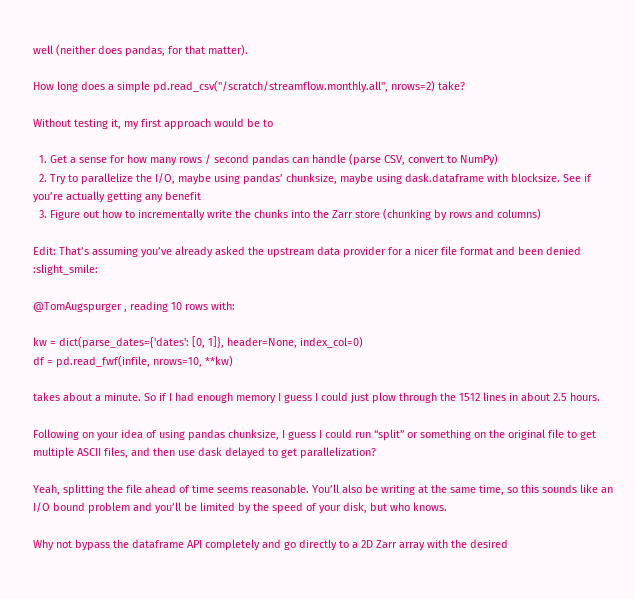well (neither does pandas, for that matter).

How long does a simple pd.read_csv("/scratch/streamflow.monthly.all", nrows=2) take?

Without testing it, my first approach would be to

  1. Get a sense for how many rows / second pandas can handle (parse CSV, convert to NumPy)
  2. Try to parallelize the I/O, maybe using pandas’ chunksize, maybe using dask.dataframe with blocksize. See if you’re actually getting any benefit
  3. Figure out how to incrementally write the chunks into the Zarr store (chunking by rows and columns)

Edit: That’s assuming you’ve already asked the upstream data provider for a nicer file format and been denied :slight_smile:

@TomAugspurger , reading 10 rows with:

kw = dict(parse_dates={'dates': [0, 1]}, header=None, index_col=0)
df = pd.read_fwf(infile, nrows=10, **kw)

takes about a minute. So if I had enough memory I guess I could just plow through the 1512 lines in about 2.5 hours.

Following on your idea of using pandas chunksize, I guess I could run “split” or something on the original file to get multiple ASCII files, and then use dask delayed to get parallelization?

Yeah, splitting the file ahead of time seems reasonable. You’ll also be writing at the same time, so this sounds like an I/O bound problem and you’ll be limited by the speed of your disk, but who knows.

Why not bypass the dataframe API completely and go directly to a 2D Zarr array with the desired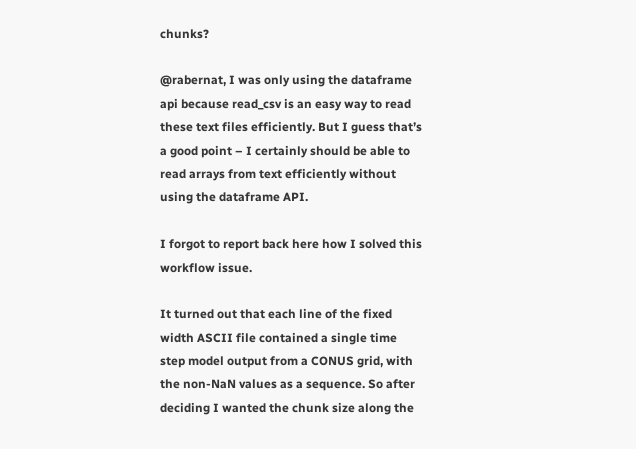chunks?

@rabernat, I was only using the dataframe api because read_csv is an easy way to read these text files efficiently. But I guess that’s a good point – I certainly should be able to read arrays from text efficiently without using the dataframe API.

I forgot to report back here how I solved this workflow issue.

It turned out that each line of the fixed width ASCII file contained a single time step model output from a CONUS grid, with the non-NaN values as a sequence. So after deciding I wanted the chunk size along the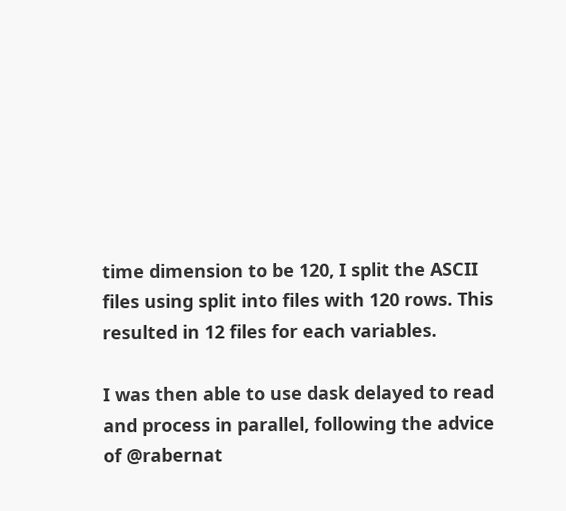time dimension to be 120, I split the ASCII files using split into files with 120 rows. This resulted in 12 files for each variables.

I was then able to use dask delayed to read and process in parallel, following the advice of @rabernat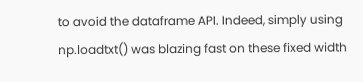to avoid the dataframe API. Indeed, simply using np.loadtxt() was blazing fast on these fixed width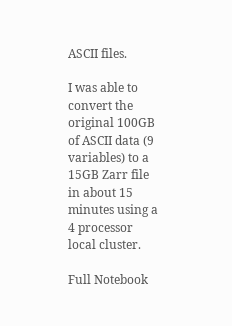ASCII files.

I was able to convert the original 100GB of ASCII data (9 variables) to a 15GB Zarr file in about 15 minutes using a 4 processor local cluster.

Full Notebook